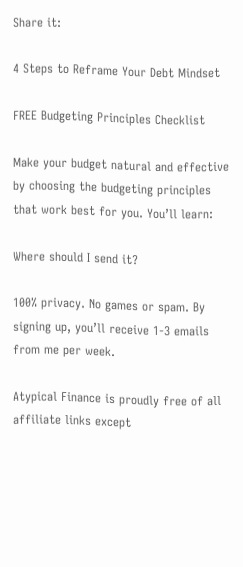Share it:

4 Steps to Reframe Your Debt Mindset

FREE Budgeting Principles Checklist

Make your budget natural and effective by choosing the budgeting principles that work best for you. You’ll learn:

Where should I send it?

100% privacy. No games or spam. By signing up, you’ll receive 1-3 emails from me per week.

Atypical Finance is proudly free of all affiliate links except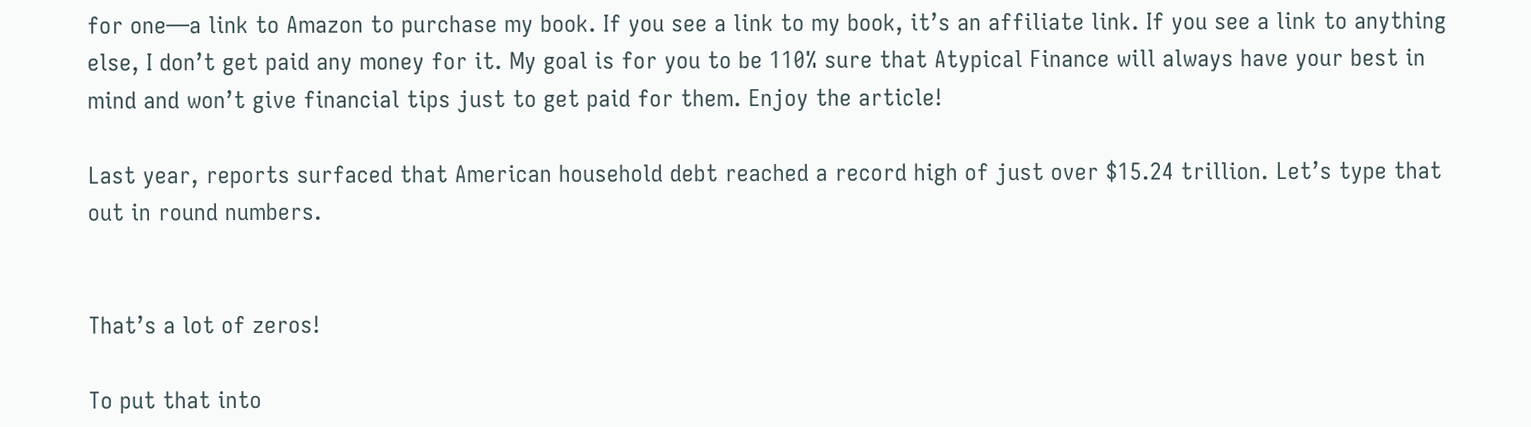for one—a link to Amazon to purchase my book. If you see a link to my book, it’s an affiliate link. If you see a link to anything else, I don’t get paid any money for it. My goal is for you to be 110% sure that Atypical Finance will always have your best in mind and won’t give financial tips just to get paid for them. Enjoy the article!

Last year, reports surfaced that American household debt reached a record high of just over $15.24 trillion. Let’s type that out in round numbers.


That’s a lot of zeros!

To put that into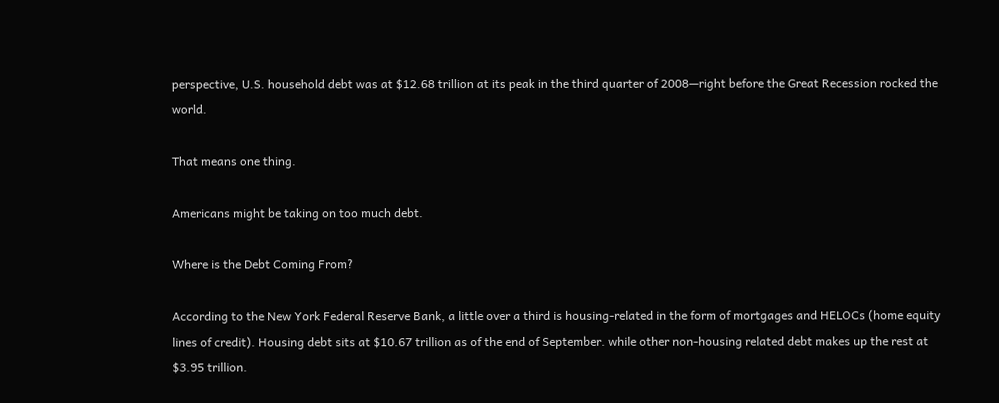perspective, U.S. household debt was at $12.68 trillion at its peak in the third quarter of 2008—right before the Great Recession rocked the world.

That means one thing.

Americans might be taking on too much debt.

Where is the Debt Coming From?

According to the New York Federal Reserve Bank, a little over a third is housing-related in the form of mortgages and HELOCs (home equity lines of credit). Housing debt sits at $10.67 trillion as of the end of September. while other non-housing related debt makes up the rest at $3.95 trillion.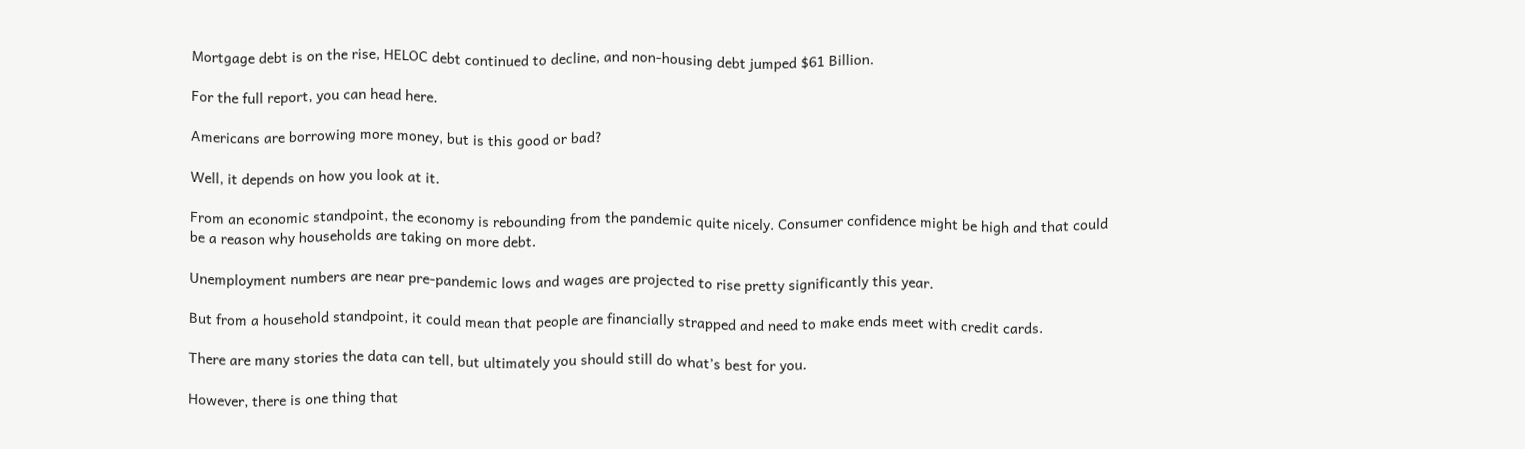Mortgage debt is on the rise, HELOC debt continued to decline, and non-housing debt jumped $61 Billion.

For the full report, you can head here.

Americans are borrowing more money, but is this good or bad?

Well, it depends on how you look at it.

From an economic standpoint, the economy is rebounding from the pandemic quite nicely. Consumer confidence might be high and that could be a reason why households are taking on more debt.

Unemployment numbers are near pre-pandemic lows and wages are projected to rise pretty significantly this year.

But from a household standpoint, it could mean that people are financially strapped and need to make ends meet with credit cards.

There are many stories the data can tell, but ultimately you should still do what’s best for you.

However, there is one thing that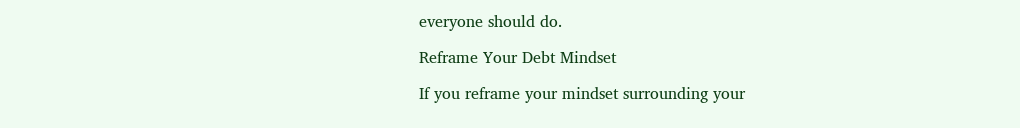everyone should do.

Reframe Your Debt Mindset

If you reframe your mindset surrounding your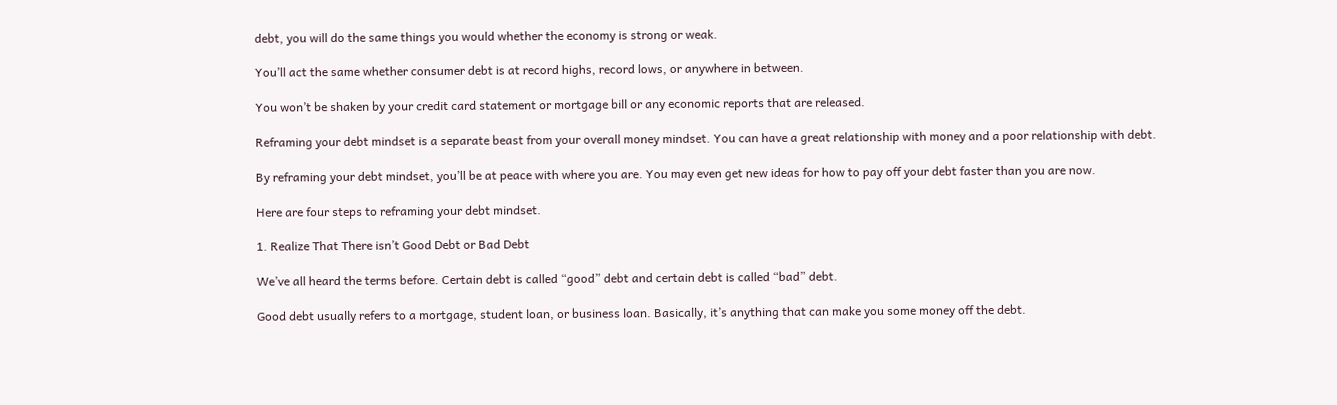debt, you will do the same things you would whether the economy is strong or weak.

You’ll act the same whether consumer debt is at record highs, record lows, or anywhere in between.

You won’t be shaken by your credit card statement or mortgage bill or any economic reports that are released.

Reframing your debt mindset is a separate beast from your overall money mindset. You can have a great relationship with money and a poor relationship with debt.

By reframing your debt mindset, you’ll be at peace with where you are. You may even get new ideas for how to pay off your debt faster than you are now.

Here are four steps to reframing your debt mindset.

1. Realize That There isn’t Good Debt or Bad Debt

We’ve all heard the terms before. Certain debt is called “good” debt and certain debt is called “bad” debt.

Good debt usually refers to a mortgage, student loan, or business loan. Basically, it’s anything that can make you some money off the debt.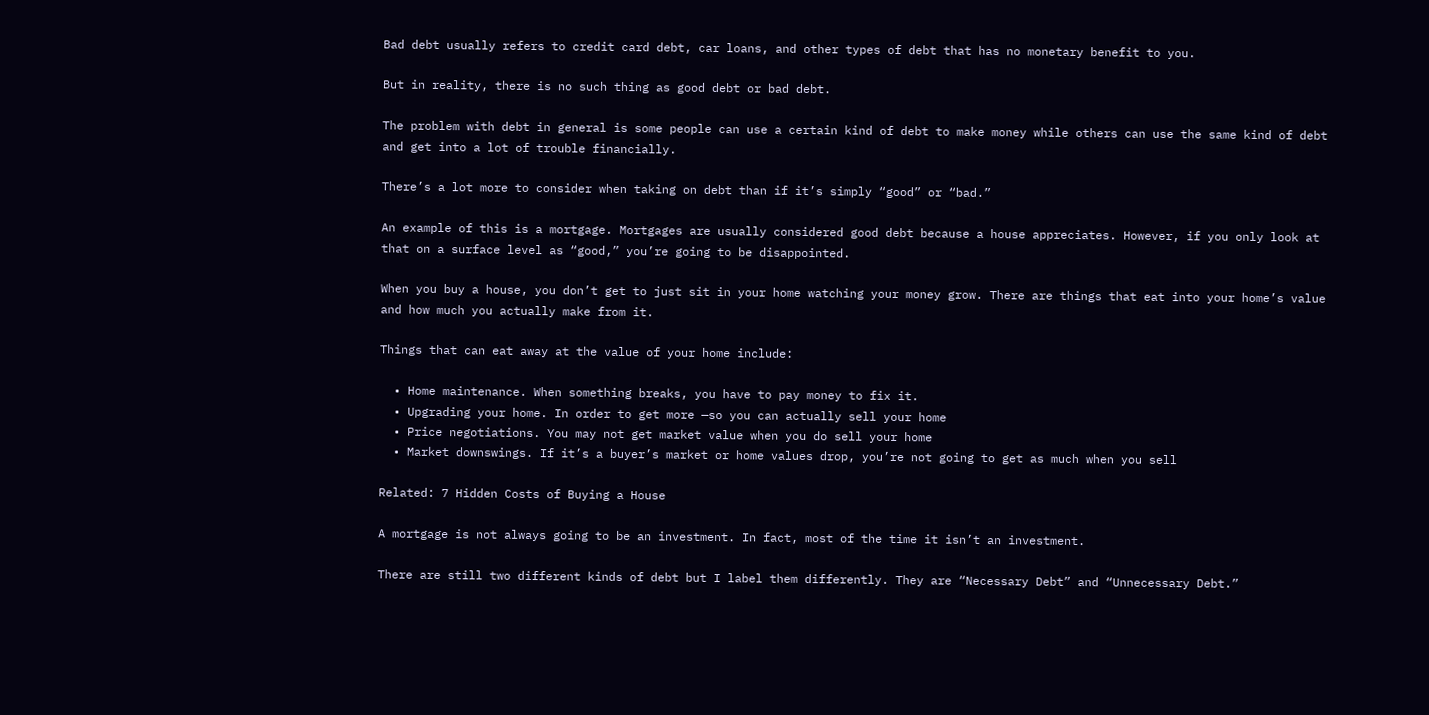Bad debt usually refers to credit card debt, car loans, and other types of debt that has no monetary benefit to you.

But in reality, there is no such thing as good debt or bad debt.

The problem with debt in general is some people can use a certain kind of debt to make money while others can use the same kind of debt and get into a lot of trouble financially.

There’s a lot more to consider when taking on debt than if it’s simply “good” or “bad.”

An example of this is a mortgage. Mortgages are usually considered good debt because a house appreciates. However, if you only look at that on a surface level as “good,” you’re going to be disappointed.

When you buy a house, you don’t get to just sit in your home watching your money grow. There are things that eat into your home’s value and how much you actually make from it.

Things that can eat away at the value of your home include:

  • Home maintenance. When something breaks, you have to pay money to fix it.
  • Upgrading your home. In order to get more —so you can actually sell your home
  • Price negotiations. You may not get market value when you do sell your home
  • Market downswings. If it’s a buyer’s market or home values drop, you’re not going to get as much when you sell

Related: 7 Hidden Costs of Buying a House

A mortgage is not always going to be an investment. In fact, most of the time it isn’t an investment.

There are still two different kinds of debt but I label them differently. They are “Necessary Debt” and “Unnecessary Debt.”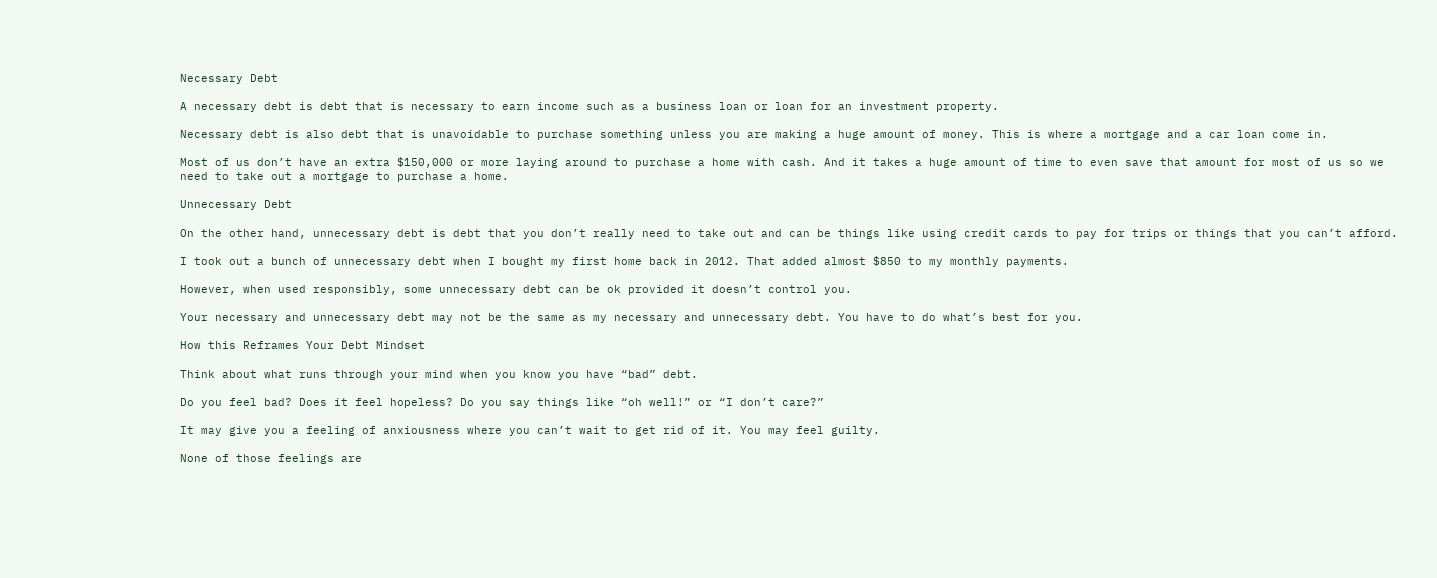Necessary Debt

A necessary debt is debt that is necessary to earn income such as a business loan or loan for an investment property.

Necessary debt is also debt that is unavoidable to purchase something unless you are making a huge amount of money. This is where a mortgage and a car loan come in.

Most of us don’t have an extra $150,000 or more laying around to purchase a home with cash. And it takes a huge amount of time to even save that amount for most of us so we need to take out a mortgage to purchase a home.

Unnecessary Debt

On the other hand, unnecessary debt is debt that you don’t really need to take out and can be things like using credit cards to pay for trips or things that you can’t afford.

I took out a bunch of unnecessary debt when I bought my first home back in 2012. That added almost $850 to my monthly payments.

However, when used responsibly, some unnecessary debt can be ok provided it doesn’t control you.

Your necessary and unnecessary debt may not be the same as my necessary and unnecessary debt. You have to do what’s best for you.

How this Reframes Your Debt Mindset

Think about what runs through your mind when you know you have “bad” debt.

Do you feel bad? Does it feel hopeless? Do you say things like “oh well!” or “I don’t care?”

It may give you a feeling of anxiousness where you can’t wait to get rid of it. You may feel guilty.

None of those feelings are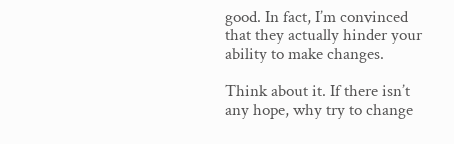good. In fact, I’m convinced that they actually hinder your ability to make changes.

Think about it. If there isn’t any hope, why try to change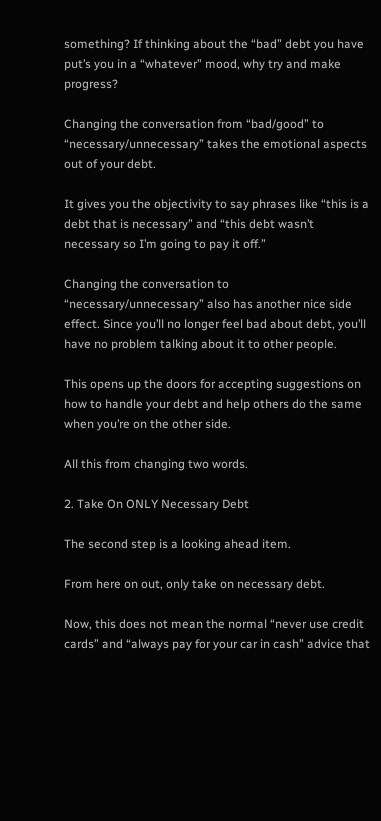something? If thinking about the “bad” debt you have put’s you in a “whatever” mood, why try and make progress?

Changing the conversation from “bad/good” to “necessary/unnecessary” takes the emotional aspects out of your debt.

It gives you the objectivity to say phrases like “this is a debt that is necessary” and “this debt wasn’t necessary so I’m going to pay it off.”

Changing the conversation to “necessary/unnecessary” also has another nice side effect. Since you’ll no longer feel bad about debt, you’ll have no problem talking about it to other people.

This opens up the doors for accepting suggestions on how to handle your debt and help others do the same when you’re on the other side.

All this from changing two words.

2. Take On ONLY Necessary Debt

The second step is a looking ahead item.

From here on out, only take on necessary debt.

Now, this does not mean the normal “never use credit cards” and “always pay for your car in cash” advice that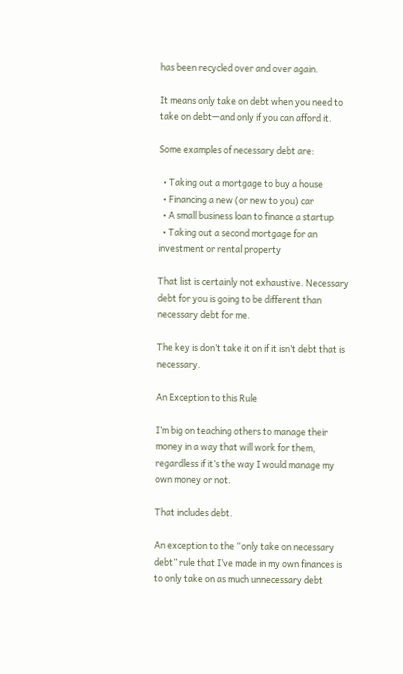has been recycled over and over again.

It means only take on debt when you need to take on debt—and only if you can afford it.

Some examples of necessary debt are:

  • Taking out a mortgage to buy a house
  • Financing a new (or new to you) car
  • A small business loan to finance a startup
  • Taking out a second mortgage for an investment or rental property

That list is certainly not exhaustive. Necessary debt for you is going to be different than necessary debt for me.

The key is don’t take it on if it isn’t debt that is necessary.

An Exception to this Rule

I’m big on teaching others to manage their money in a way that will work for them, regardless if it’s the way I would manage my own money or not.

That includes debt.

An exception to the “only take on necessary debt” rule that I’ve made in my own finances is to only take on as much unnecessary debt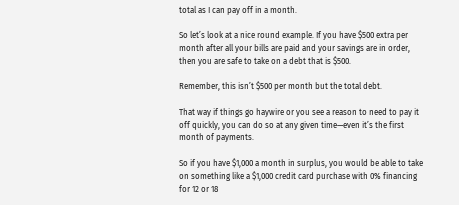total as I can pay off in a month.

So let’s look at a nice round example. If you have $500 extra per month after all your bills are paid and your savings are in order, then you are safe to take on a debt that is $500.

Remember, this isn’t $500 per month but the total debt.

That way if things go haywire or you see a reason to need to pay it off quickly, you can do so at any given time—even it’s the first month of payments.

So if you have $1,000 a month in surplus, you would be able to take on something like a $1,000 credit card purchase with 0% financing for 12 or 18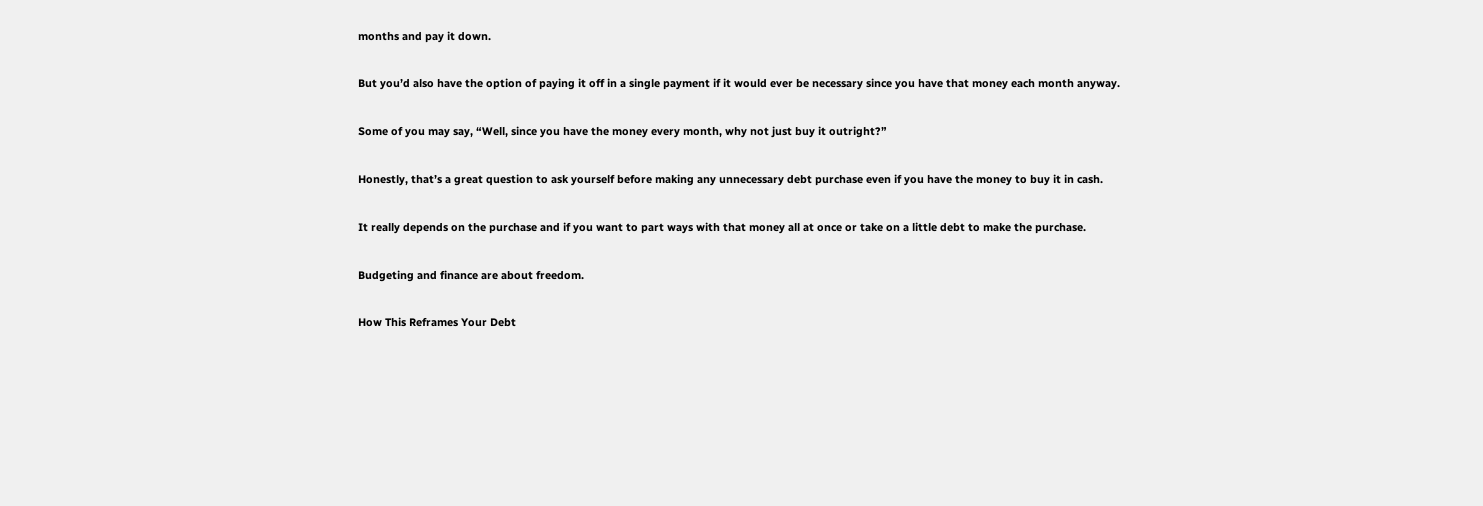months and pay it down.

But you’d also have the option of paying it off in a single payment if it would ever be necessary since you have that money each month anyway.

Some of you may say, “Well, since you have the money every month, why not just buy it outright?”

Honestly, that’s a great question to ask yourself before making any unnecessary debt purchase even if you have the money to buy it in cash.

It really depends on the purchase and if you want to part ways with that money all at once or take on a little debt to make the purchase.

Budgeting and finance are about freedom.

How This Reframes Your Debt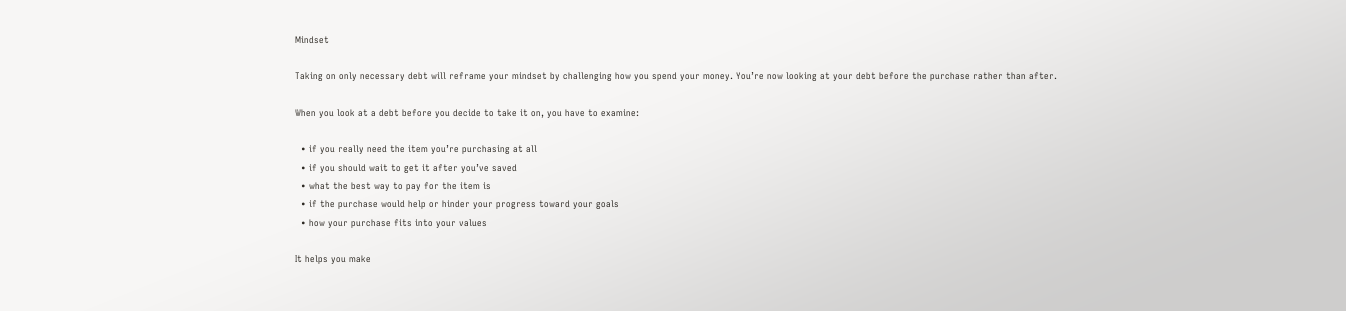Mindset

Taking on only necessary debt will reframe your mindset by challenging how you spend your money. You’re now looking at your debt before the purchase rather than after.

When you look at a debt before you decide to take it on, you have to examine:

  • if you really need the item you’re purchasing at all
  • if you should wait to get it after you’ve saved
  • what the best way to pay for the item is
  • if the purchase would help or hinder your progress toward your goals
  • how your purchase fits into your values

It helps you make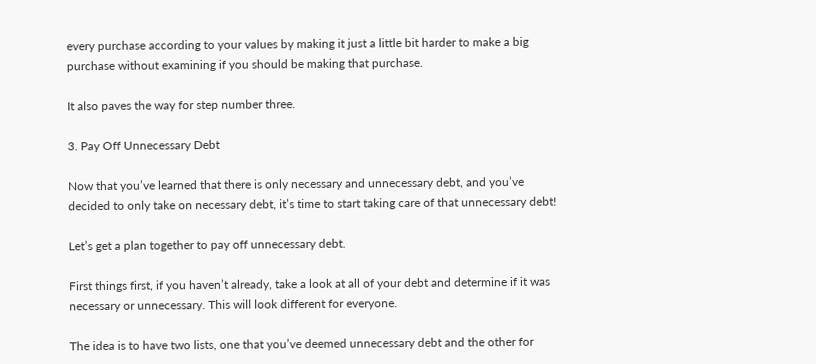every purchase according to your values by making it just a little bit harder to make a big purchase without examining if you should be making that purchase.

It also paves the way for step number three.

3. Pay Off Unnecessary Debt

Now that you’ve learned that there is only necessary and unnecessary debt, and you’ve decided to only take on necessary debt, it’s time to start taking care of that unnecessary debt!

Let’s get a plan together to pay off unnecessary debt.

First things first, if you haven’t already, take a look at all of your debt and determine if it was necessary or unnecessary. This will look different for everyone.

The idea is to have two lists, one that you’ve deemed unnecessary debt and the other for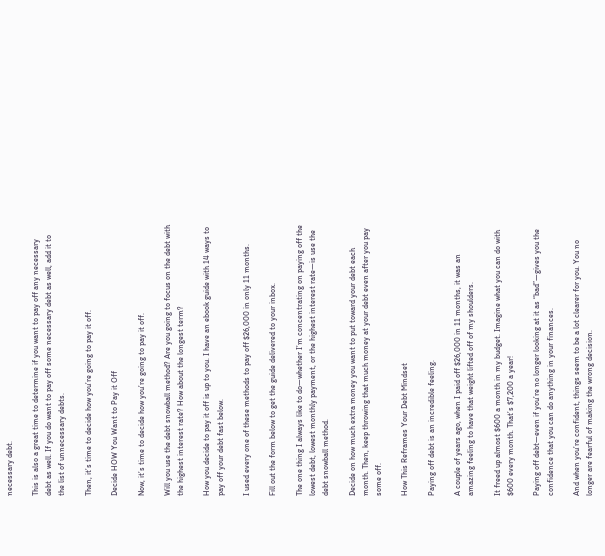necessary debt.

This is also a great time to determine if you want to pay off any necessary debt as well. If you do want to pay off some necessary debt as well, add it to the list of unnecessary debts.

Then, it’s time to decide how you’re going to pay it off.

Decide HOW You Want to Pay it Off

Now, it’s time to decide how you’re going to pay it off.

Will you use the debt snowball method? Are you going to focus on the debt with the highest interest rate? How about the longest term?

How you decide to pay it off is up to you. I have an ebook guide with 14 ways to pay off your debt fast below.

I used every one of these methods to pay off $26,000 in only 11 months.

Fill out the form below to get the guide delivered to your inbox.

The one thing I always like to do—whether I’m concentrating on paying off the lowest debt, lowest monthly payment, or the highest interest rate—is use the debt snowball method.

Decide on how much extra money you want to put toward your debt each month. Then, keep throwing that much money at your debt even after you pay some off.

How This Reframes Your Debt Mindset

Paying off debt is an incredible feeling.

A couple of years ago, when I paid off $26,000 in 11 months, it was an amazing feeling to have that weight lifted off of my shoulders.

It freed up almost $600 a month in my budget. Imagine what you can do with $600 every month. That’s $7,200 a year!

Paying off debt—even if you’re no longer looking at it as “bad”—gives you the confidence that you can do anything in your finances.

And when you’re confident, things seem to be a lot clearer for you. You no longer are fearful of making the wrong decision.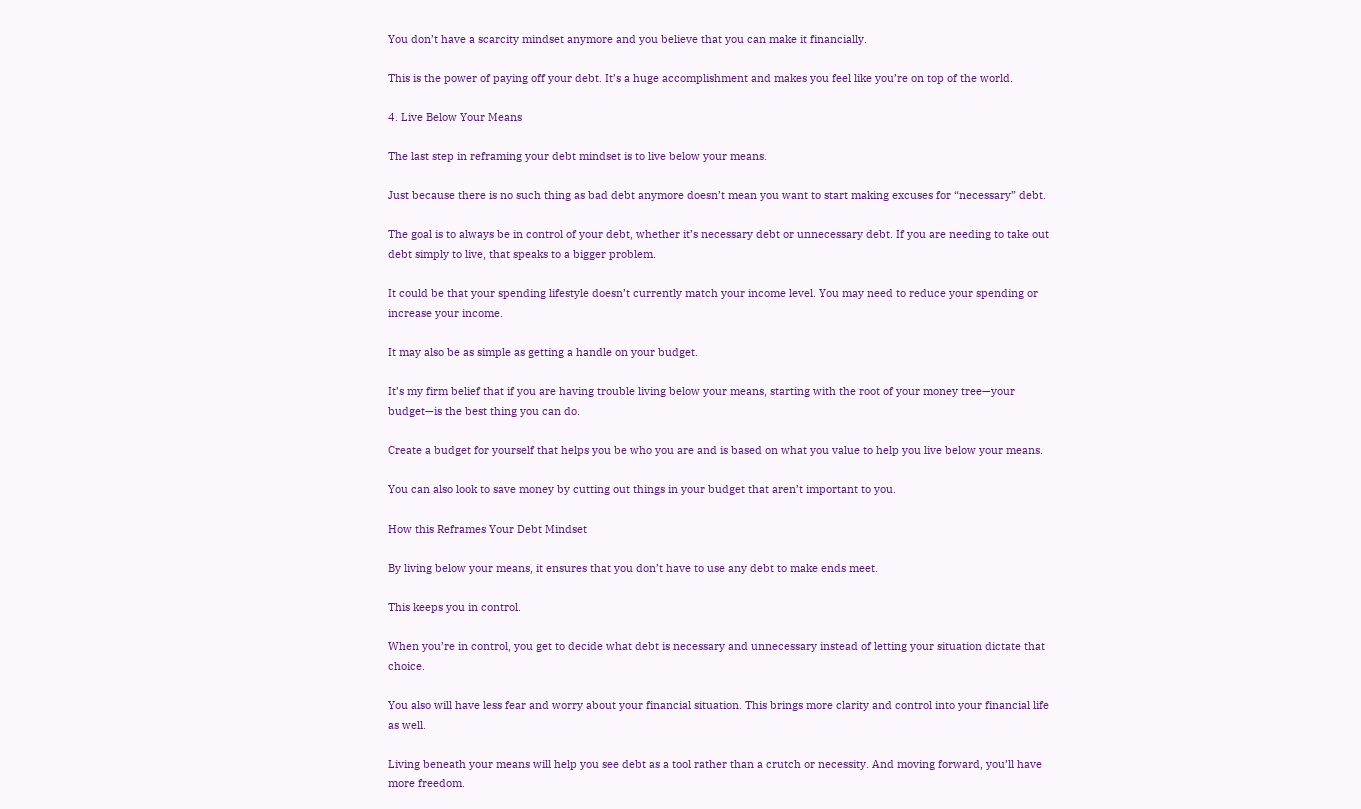You don’t have a scarcity mindset anymore and you believe that you can make it financially.

This is the power of paying off your debt. It’s a huge accomplishment and makes you feel like you’re on top of the world.

4. Live Below Your Means

The last step in reframing your debt mindset is to live below your means.

Just because there is no such thing as bad debt anymore doesn’t mean you want to start making excuses for “necessary” debt.

The goal is to always be in control of your debt, whether it’s necessary debt or unnecessary debt. If you are needing to take out debt simply to live, that speaks to a bigger problem.

It could be that your spending lifestyle doesn’t currently match your income level. You may need to reduce your spending or increase your income.

It may also be as simple as getting a handle on your budget.

It’s my firm belief that if you are having trouble living below your means, starting with the root of your money tree—your budget—is the best thing you can do.

Create a budget for yourself that helps you be who you are and is based on what you value to help you live below your means.

You can also look to save money by cutting out things in your budget that aren’t important to you.

How this Reframes Your Debt Mindset

By living below your means, it ensures that you don’t have to use any debt to make ends meet.

This keeps you in control.

When you’re in control, you get to decide what debt is necessary and unnecessary instead of letting your situation dictate that choice.

You also will have less fear and worry about your financial situation. This brings more clarity and control into your financial life as well.

Living beneath your means will help you see debt as a tool rather than a crutch or necessity. And moving forward, you’ll have more freedom.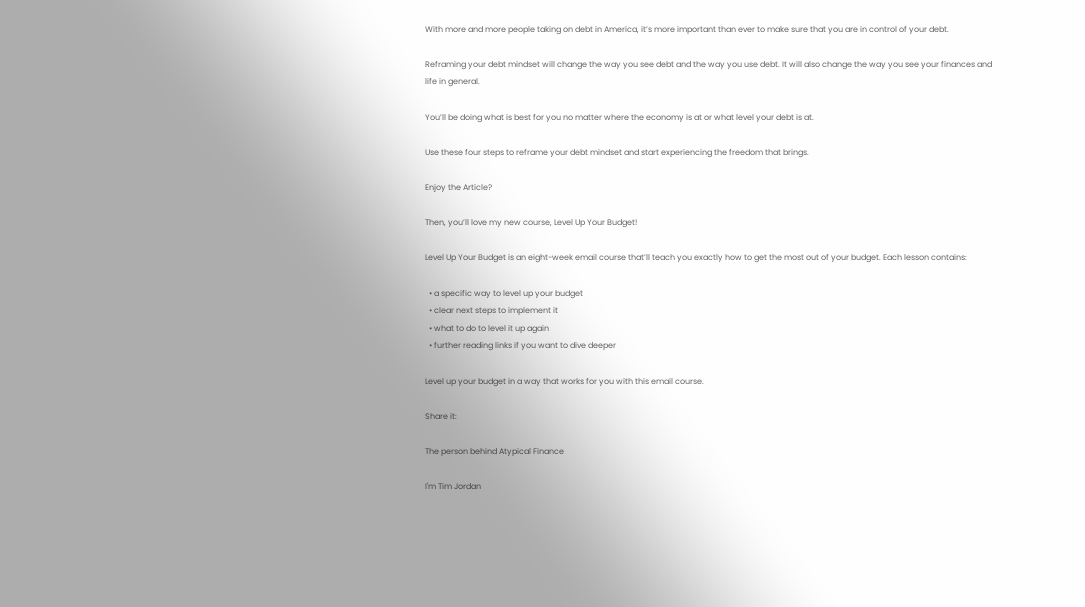With more and more people taking on debt in America, it’s more important than ever to make sure that you are in control of your debt.

Reframing your debt mindset will change the way you see debt and the way you use debt. It will also change the way you see your finances and life in general.

You’ll be doing what is best for you no matter where the economy is at or what level your debt is at.

Use these four steps to reframe your debt mindset and start experiencing the freedom that brings.

Enjoy the Article?

Then, you’ll love my new course, Level Up Your Budget!

Level Up Your Budget is an eight-week email course that’ll teach you exactly how to get the most out of your budget. Each lesson contains:

  • a specific way to level up your budget
  • clear next steps to implement it
  • what to do to level it up again
  • further reading links if you want to dive deeper

Level up your budget in a way that works for you with this email course.

Share it:

The person behind Atypical Finance

I'm Tim Jordan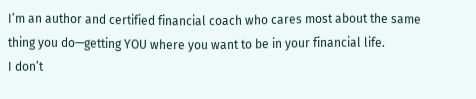I’m an author and certified financial coach who cares most about the same thing you do—getting YOU where you want to be in your financial life.
I don’t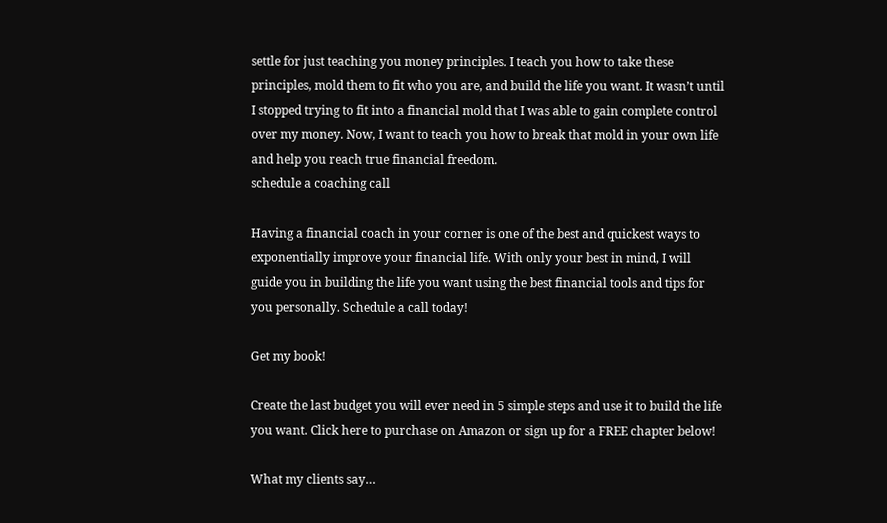settle for just teaching you money principles. I teach you how to take these principles, mold them to fit who you are, and build the life you want. It wasn’t until I stopped trying to fit into a financial mold that I was able to gain complete control over my money. Now, I want to teach you how to break that mold in your own life and help you reach true financial freedom.
schedule a coaching call

Having a financial coach in your corner is one of the best and quickest ways to exponentially improve your financial life. With only your best in mind, I will guide you in building the life you want using the best financial tools and tips for you personally. Schedule a call today!

Get my book!

Create the last budget you will ever need in 5 simple steps and use it to build the life you want. Click here to purchase on Amazon or sign up for a FREE chapter below!

What my clients say…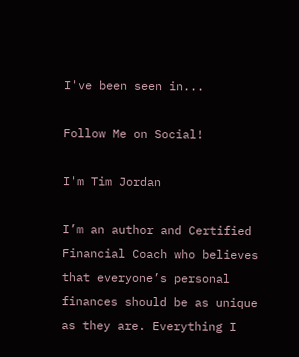I've been seen in...

Follow Me on Social!

I'm Tim Jordan

I’m an author and Certified Financial Coach who believes that everyone’s personal finances should be as unique as they are. Everything I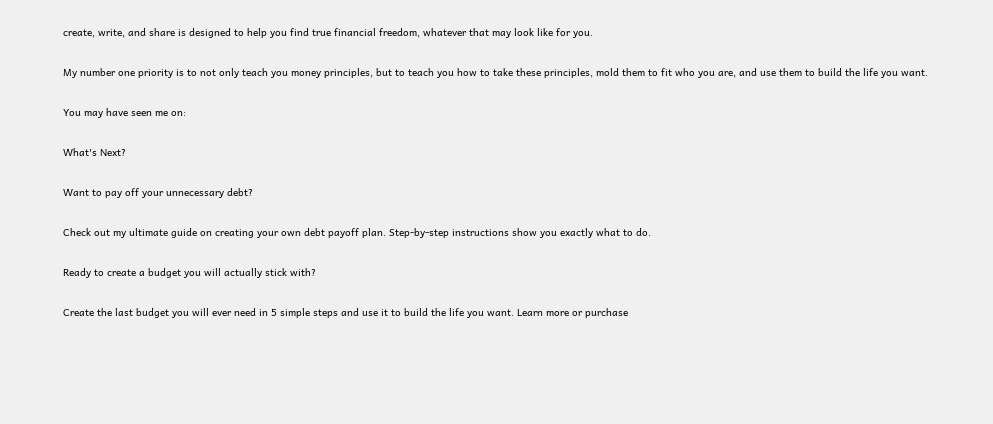create, write, and share is designed to help you find true financial freedom, whatever that may look like for you.

My number one priority is to not only teach you money principles, but to teach you how to take these principles, mold them to fit who you are, and use them to build the life you want.

You may have seen me on:

What's Next?

Want to pay off your unnecessary debt?

Check out my ultimate guide on creating your own debt payoff plan. Step-by-step instructions show you exactly what to do.

Ready to create a budget you will actually stick with?

Create the last budget you will ever need in 5 simple steps and use it to build the life you want. Learn more or purchase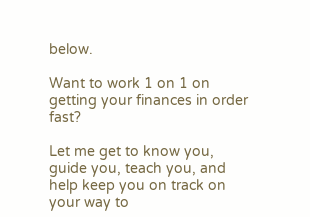below.

Want to work 1 on 1 on getting your finances in order fast?

Let me get to know you, guide you, teach you, and help keep you on track on your way to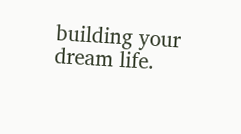building your dream life.